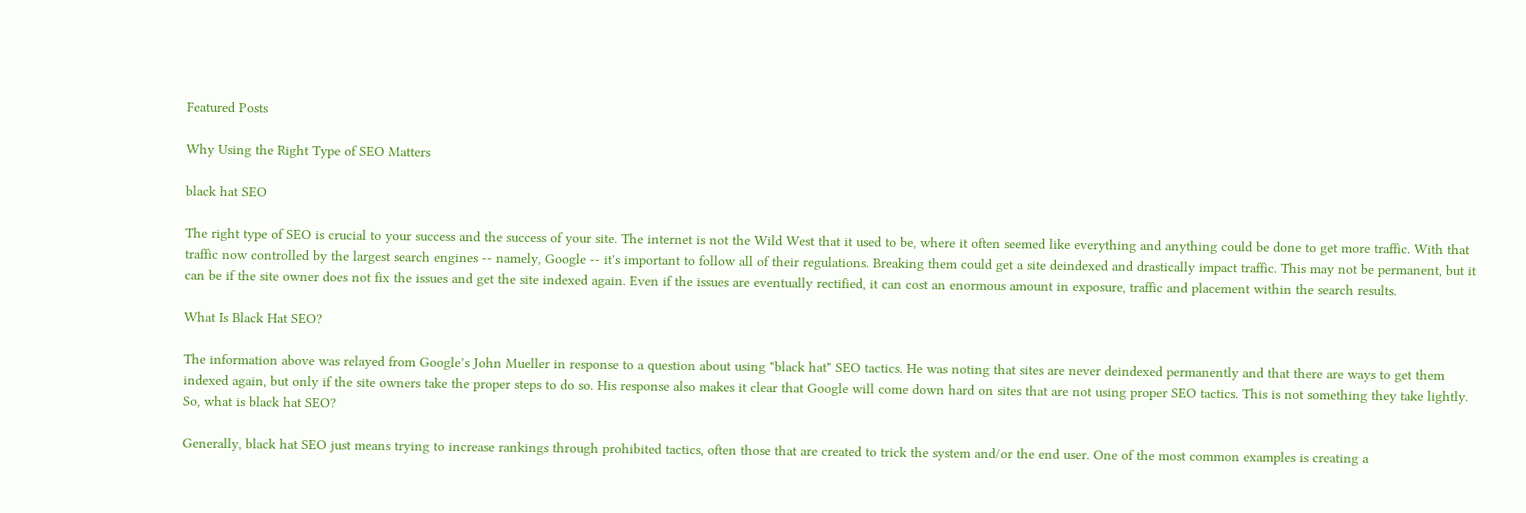Featured Posts

Why Using the Right Type of SEO Matters

black hat SEO

The right type of SEO is crucial to your success and the success of your site. The internet is not the Wild West that it used to be, where it often seemed like everything and anything could be done to get more traffic. With that traffic now controlled by the largest search engines -- namely, Google -- it's important to follow all of their regulations. Breaking them could get a site deindexed and drastically impact traffic. This may not be permanent, but it can be if the site owner does not fix the issues and get the site indexed again. Even if the issues are eventually rectified, it can cost an enormous amount in exposure, traffic and placement within the search results.

What Is Black Hat SEO?

The information above was relayed from Google’s John Mueller in response to a question about using "black hat" SEO tactics. He was noting that sites are never deindexed permanently and that there are ways to get them indexed again, but only if the site owners take the proper steps to do so. His response also makes it clear that Google will come down hard on sites that are not using proper SEO tactics. This is not something they take lightly. So, what is black hat SEO?

Generally, black hat SEO just means trying to increase rankings through prohibited tactics, often those that are created to trick the system and/or the end user. One of the most common examples is creating a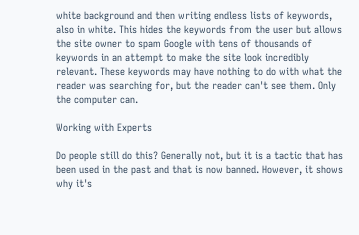white background and then writing endless lists of keywords, also in white. This hides the keywords from the user but allows the site owner to spam Google with tens of thousands of keywords in an attempt to make the site look incredibly relevant. These keywords may have nothing to do with what the reader was searching for, but the reader can't see them. Only the computer can.

Working with Experts

Do people still do this? Generally not, but it is a tactic that has been used in the past and that is now banned. However, it shows why it's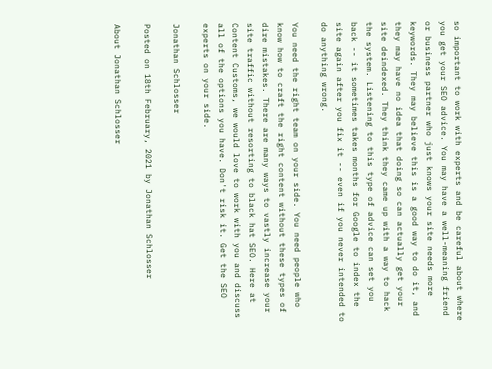so important to work with experts and be careful about where you get your SEO advice. You may have a well-meaning friend or business partner who just knows your site needs more keywords. They may believe this is a good way to do it, and they may have no idea that doing so can actually get your site deindexed. They think they came up with a way to hack the system. Listening to this type of advice can set you back -- it sometimes takes months for Google to index the site again after you fix it -- even if you never intended to do anything wrong.

You need the right team on your side. You need people who know how to craft the right content without these types of dire mistakes. There are many ways to vastly increase your site traffic without resorting to black hat SEO. Here at Content Customs, we would love to work with you and discuss all of the options you have. Don't risk it. Get the SEO experts on your side.

Jonathan Schlosser

Posted on 18th February, 2021 by Jonathan Schlosser

About Jonathan Schlosser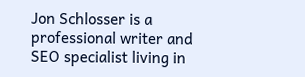Jon Schlosser is a professional writer and SEO specialist living in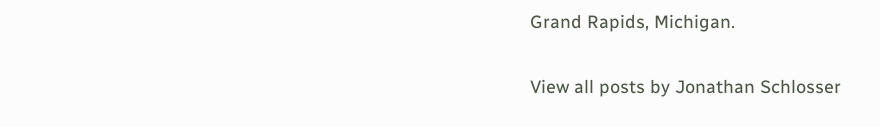Grand Rapids, Michigan.

View all posts by Jonathan Schlosser